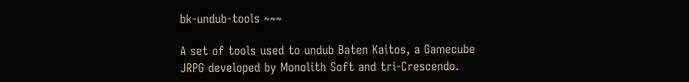bk-undub-tools ~~~

A set of tools used to undub Baten Kaitos, a Gamecube JRPG developed by Monolith Soft and tri-Crescendo.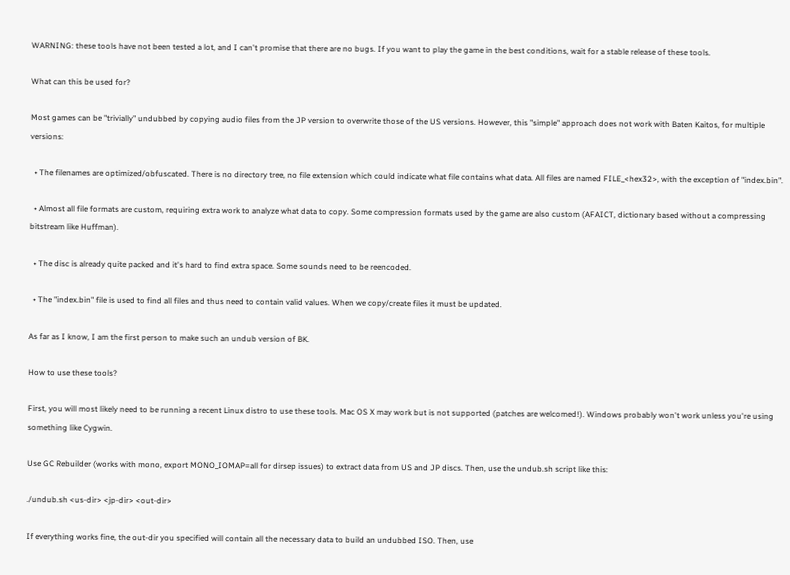WARNING: these tools have not been tested a lot, and I can't promise that there are no bugs. If you want to play the game in the best conditions, wait for a stable release of these tools.

What can this be used for?

Most games can be "trivially" undubbed by copying audio files from the JP version to overwrite those of the US versions. However, this "simple" approach does not work with Baten Kaitos, for multiple versions:

  • The filenames are optimized/obfuscated. There is no directory tree, no file extension which could indicate what file contains what data. All files are named FILE_<hex32>, with the exception of "index.bin".

  • Almost all file formats are custom, requiring extra work to analyze what data to copy. Some compression formats used by the game are also custom (AFAICT, dictionary based without a compressing bitstream like Huffman).

  • The disc is already quite packed and it's hard to find extra space. Some sounds need to be reencoded.

  • The "index.bin" file is used to find all files and thus need to contain valid values. When we copy/create files it must be updated.

As far as I know, I am the first person to make such an undub version of BK.

How to use these tools?

First, you will most likely need to be running a recent Linux distro to use these tools. Mac OS X may work but is not supported (patches are welcomed!). Windows probably won't work unless you're using something like Cygwin.

Use GC Rebuilder (works with mono, export MONO_IOMAP=all for dirsep issues) to extract data from US and JP discs. Then, use the undub.sh script like this:

./undub.sh <us-dir> <jp-dir> <out-dir>

If everything works fine, the out-dir you specified will contain all the necessary data to build an undubbed ISO. Then, use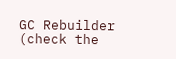GC Rebuilder (check the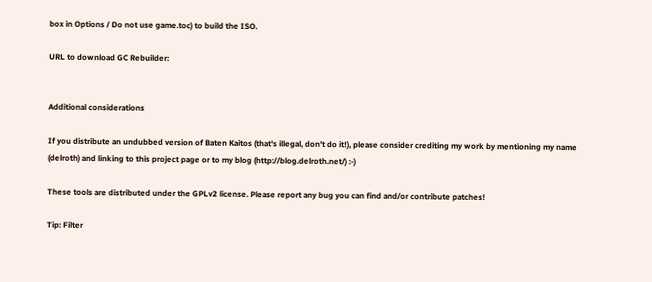box in Options / Do not use game.toc) to build the ISO.

URL to download GC Rebuilder:


Additional considerations

If you distribute an undubbed version of Baten Kaitos (that's illegal, don't do it!), please consider crediting my work by mentioning my name (delroth) and linking to this project page or to my blog (http://blog.delroth.net/) :-)

These tools are distributed under the GPLv2 license. Please report any bug you can find and/or contribute patches!

Tip: Filter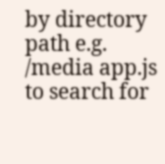by directory path e.g. /media app.js to search for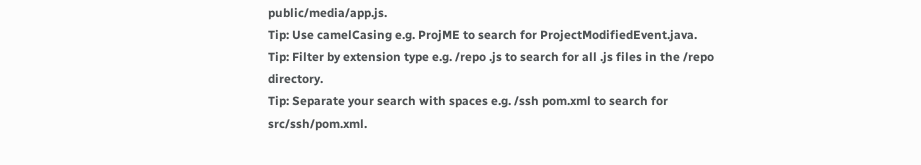public/media/app.js.
Tip: Use camelCasing e.g. ProjME to search for ProjectModifiedEvent.java.
Tip: Filter by extension type e.g. /repo .js to search for all .js files in the /repo directory.
Tip: Separate your search with spaces e.g. /ssh pom.xml to search for src/ssh/pom.xml.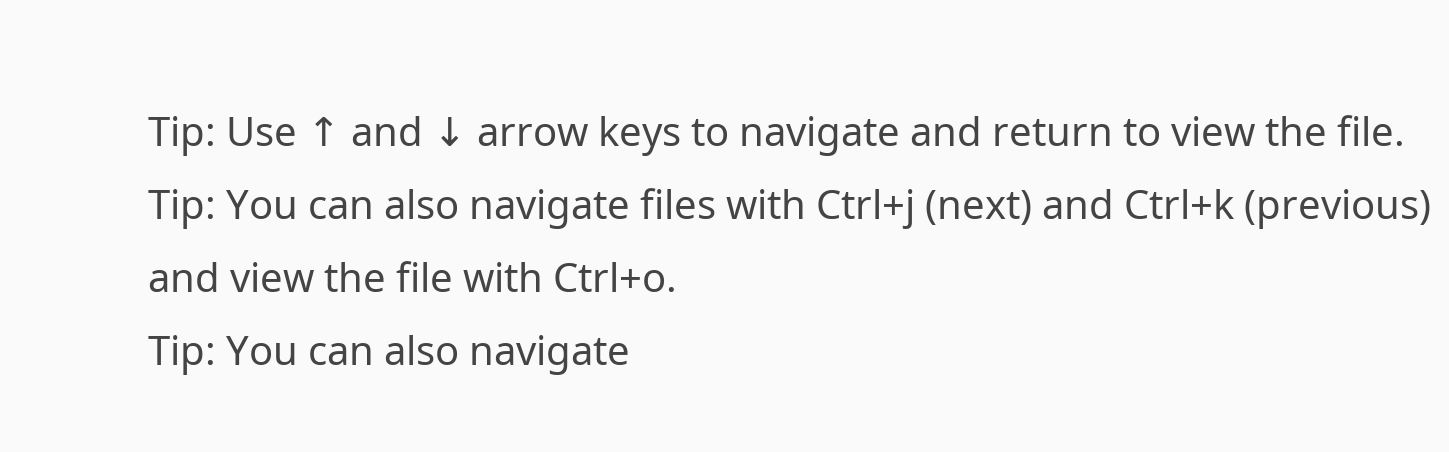Tip: Use ↑ and ↓ arrow keys to navigate and return to view the file.
Tip: You can also navigate files with Ctrl+j (next) and Ctrl+k (previous) and view the file with Ctrl+o.
Tip: You can also navigate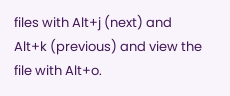files with Alt+j (next) and Alt+k (previous) and view the file with Alt+o.